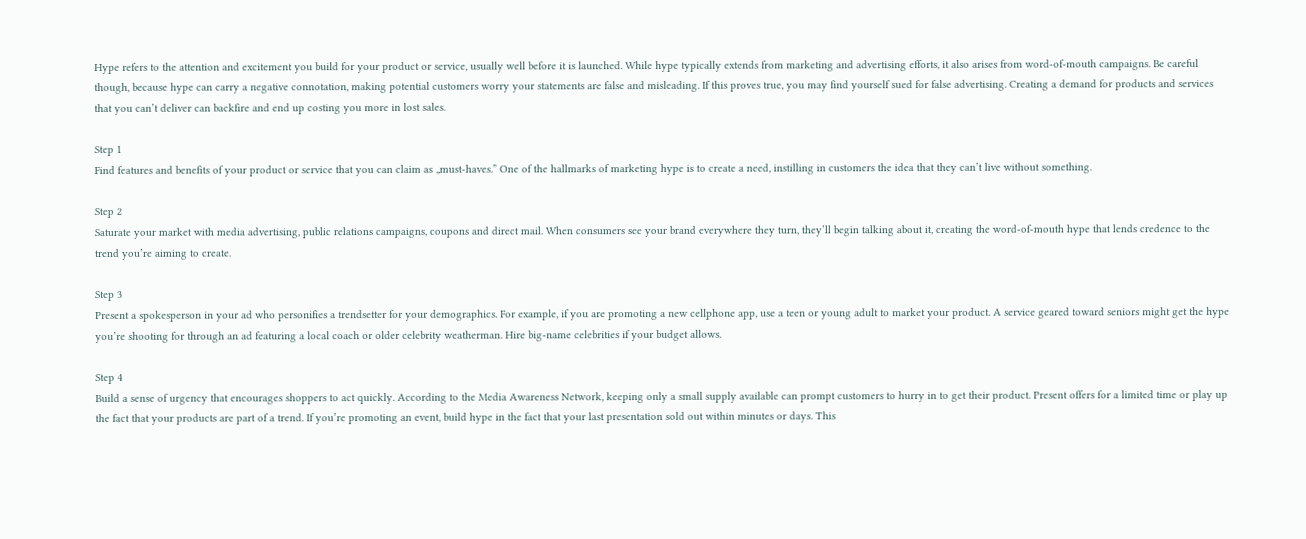Hype refers to the attention and excitement you build for your product or service, usually well before it is launched. While hype typically extends from marketing and advertising efforts, it also arises from word-of-mouth campaigns. Be careful though, because hype can carry a negative connotation, making potential customers worry your statements are false and misleading. If this proves true, you may find yourself sued for false advertising. Creating a demand for products and services that you can’t deliver can backfire and end up costing you more in lost sales.

Step 1
Find features and benefits of your product or service that you can claim as „must-haves.” One of the hallmarks of marketing hype is to create a need, instilling in customers the idea that they can’t live without something.

Step 2
Saturate your market with media advertising, public relations campaigns, coupons and direct mail. When consumers see your brand everywhere they turn, they’ll begin talking about it, creating the word-of-mouth hype that lends credence to the trend you’re aiming to create.

Step 3
Present a spokesperson in your ad who personifies a trendsetter for your demographics. For example, if you are promoting a new cellphone app, use a teen or young adult to market your product. A service geared toward seniors might get the hype you’re shooting for through an ad featuring a local coach or older celebrity weatherman. Hire big-name celebrities if your budget allows.

Step 4
Build a sense of urgency that encourages shoppers to act quickly. According to the Media Awareness Network, keeping only a small supply available can prompt customers to hurry in to get their product. Present offers for a limited time or play up the fact that your products are part of a trend. If you’re promoting an event, build hype in the fact that your last presentation sold out within minutes or days. This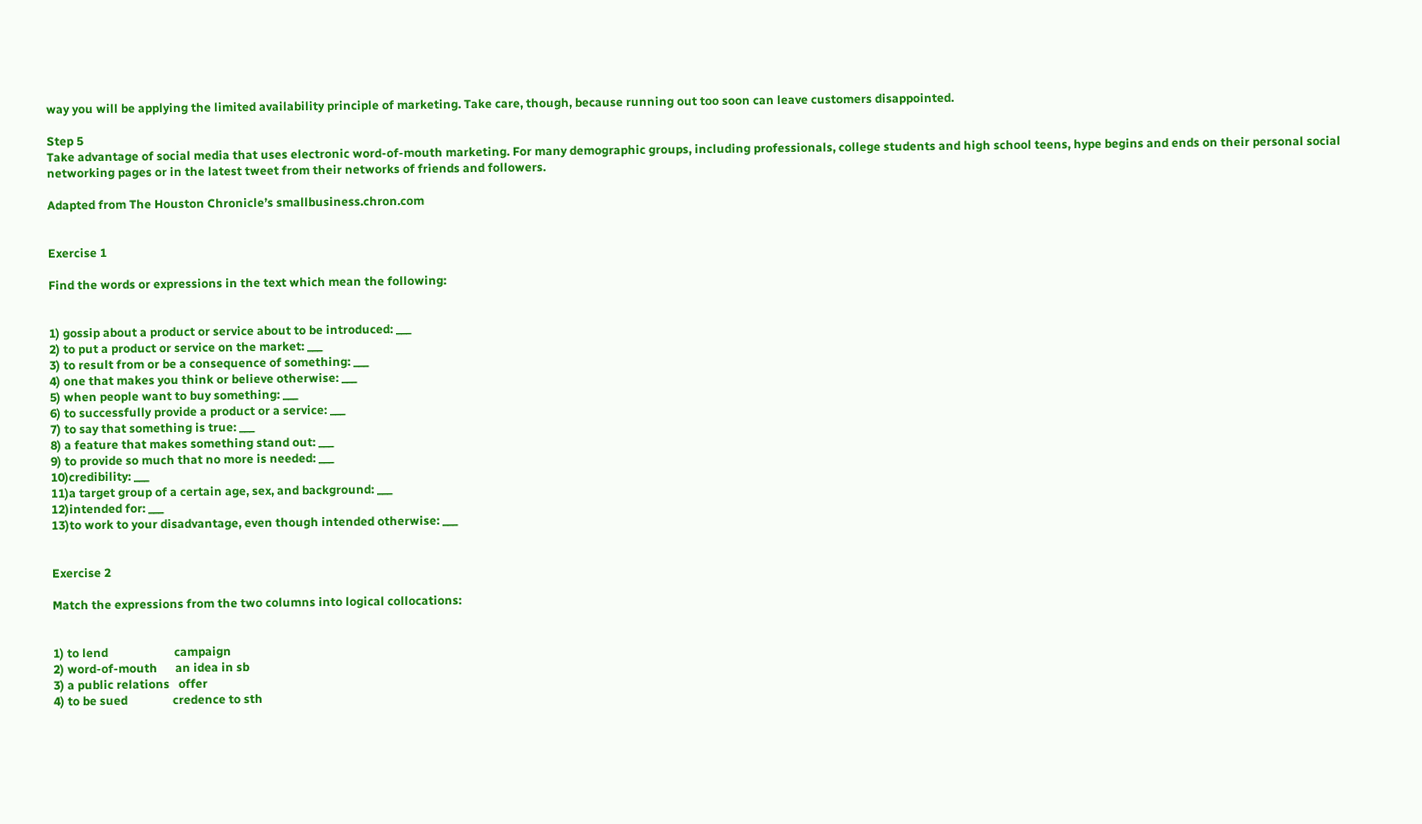way you will be applying the limited availability principle of marketing. Take care, though, because running out too soon can leave customers disappointed.

Step 5
Take advantage of social media that uses electronic word-of-mouth marketing. For many demographic groups, including professionals, college students and high school teens, hype begins and ends on their personal social networking pages or in the latest tweet from their networks of friends and followers.

Adapted from The Houston Chronicle’s smallbusiness.chron.com


Exercise 1

Find the words or expressions in the text which mean the following:


1) gossip about a product or service about to be introduced: ___
2) to put a product or service on the market: ___
3) to result from or be a consequence of something: ___
4) one that makes you think or believe otherwise: ___
5) when people want to buy something: ___
6) to successfully provide a product or a service: ___
7) to say that something is true: ___
8) a feature that makes something stand out: ___
9) to provide so much that no more is needed: ___
10)credibility: ___
11)a target group of a certain age, sex, and background: ___
12)intended for: ___
13)to work to your disadvantage, even though intended otherwise: ___


Exercise 2

Match the expressions from the two columns into logical collocations:


1) to lend                      campaign
2) word-of-mouth      an idea in sb
3) a public relations   offer
4) to be sued               credence to sth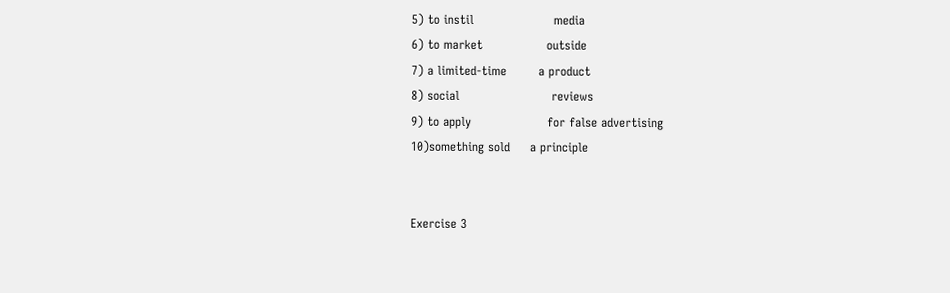5) to instil                    media
6) to market                outside
7) a limited-time        a product
8) social                       reviews
9) to apply                   for false advertising
10)something sold     a principle


Exercise 3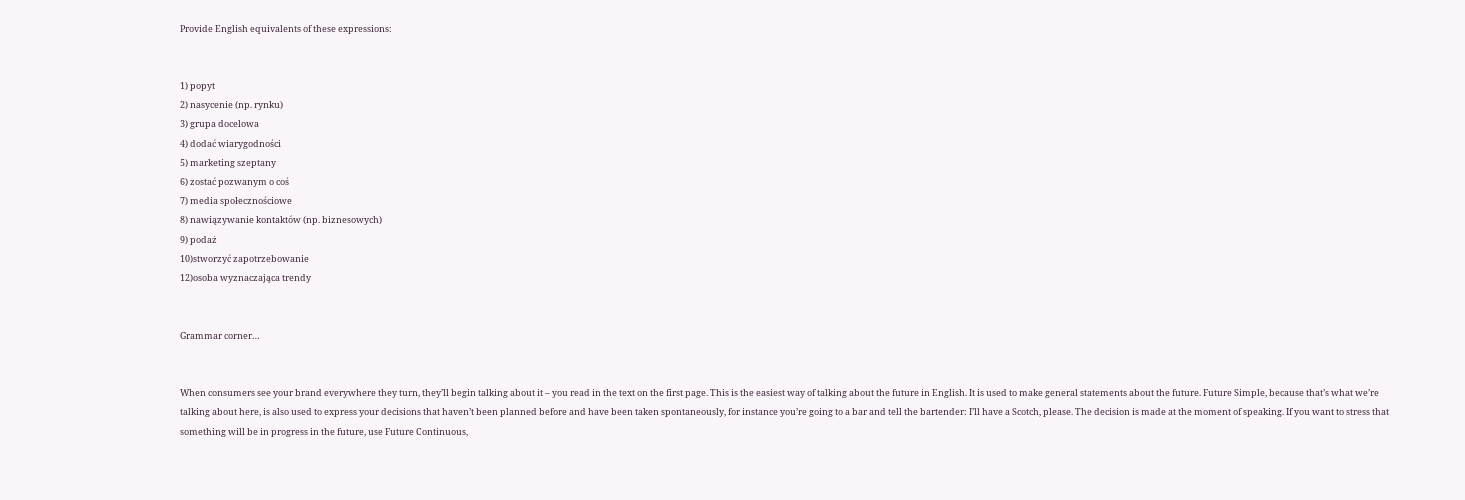Provide English equivalents of these expressions:


1) popyt
2) nasycenie (np. rynku)
3) grupa docelowa
4) dodać wiarygodności
5) marketing szeptany
6) zostać pozwanym o coś
7) media społecznościowe
8) nawiązywanie kontaktów (np. biznesowych)
9) podaż
10)stworzyć zapotrzebowanie
12)osoba wyznaczająca trendy


Grammar corner…


When consumers see your brand everywhere they turn, they’ll begin talking about it – you read in the text on the first page. This is the easiest way of talking about the future in English. It is used to make general statements about the future. Future Simple, because that’s what we’re talking about here, is also used to express your decisions that haven’t been planned before and have been taken spontaneously, for instance you’re going to a bar and tell the bartender: I’ll have a Scotch, please. The decision is made at the moment of speaking. If you want to stress that something will be in progress in the future, use Future Continuous,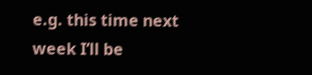e.g. this time next week I’ll be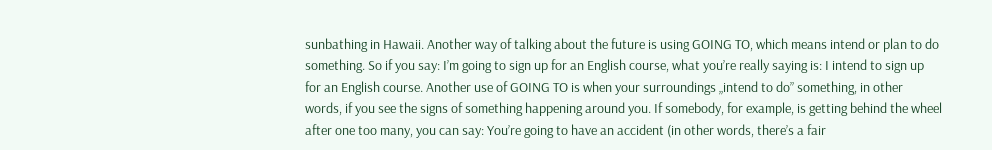sunbathing in Hawaii. Another way of talking about the future is using GOING TO, which means intend or plan to do something. So if you say: I’m going to sign up for an English course, what you’re really saying is: I intend to sign up for an English course. Another use of GOING TO is when your surroundings „intend to do” something, in other words, if you see the signs of something happening around you. If somebody, for example, is getting behind the wheel after one too many, you can say: You’re going to have an accident (in other words, there’s a fair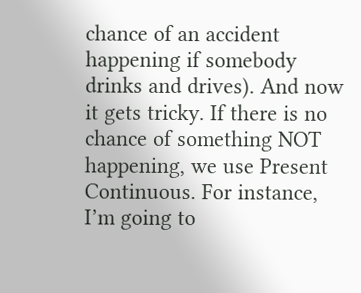chance of an accident happening if somebody drinks and drives). And now it gets tricky. If there is no chance of something NOT happening, we use Present Continuous. For instance, I’m going to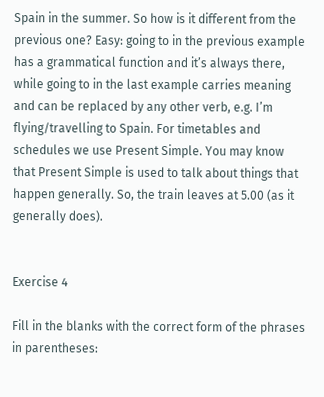Spain in the summer. So how is it different from the previous one? Easy: going to in the previous example has a grammatical function and it’s always there, while going to in the last example carries meaning and can be replaced by any other verb, e.g. I’m flying/travelling to Spain. For timetables and schedules we use Present Simple. You may know that Present Simple is used to talk about things that happen generally. So, the train leaves at 5.00 (as it generally does).


Exercise 4

Fill in the blanks with the correct form of the phrases in parentheses: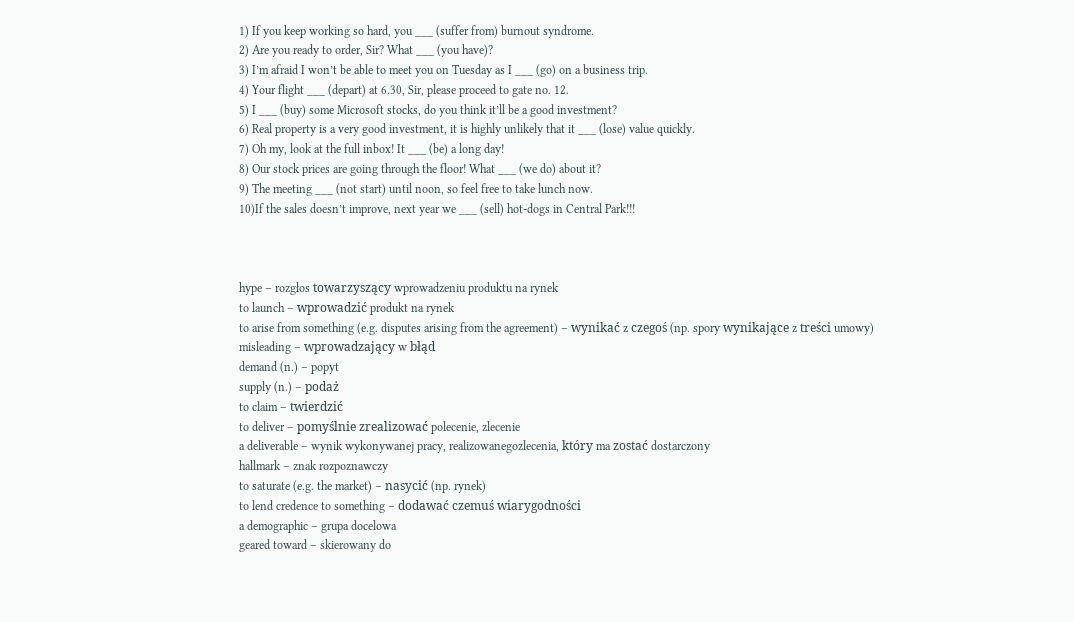1) If you keep working so hard, you ___ (suffer from) burnout syndrome.
2) Are you ready to order, Sir? What ___ (you have)?
3) I’m afraid I won’t be able to meet you on Tuesday as I ___ (go) on a business trip.
4) Your flight ___ (depart) at 6.30, Sir, please proceed to gate no. 12.
5) I ___ (buy) some Microsoft stocks, do you think it’ll be a good investment?
6) Real property is a very good investment, it is highly unlikely that it ___ (lose) value quickly.
7) Oh my, look at the full inbox! It ___ (be) a long day!
8) Our stock prices are going through the floor! What ___ (we do) about it?
9) The meeting ___ (not start) until noon, so feel free to take lunch now.
10)If the sales doesn’t improve, next year we ___ (sell) hot-dogs in Central Park!!!



hype – rozgłos towarzyszący wprowadzeniu produktu na rynek
to launch – wprowadzić produkt na rynek
to arise from something (e.g. disputes arising from the agreement) – wynikać z czegoś (np. spory wynikające z treści umowy)
misleading – wprowadzający w błąd
demand (n.) – popyt
supply (n.) – podaż
to claim – twierdzić
to deliver – pomyślnie zrealizować polecenie, zlecenie
a deliverable – wynik wykonywanej pracy, realizowanegozlecenia, który ma zostać dostarczony
hallmark – znak rozpoznawczy
to saturate (e.g. the market) – nasycić (np. rynek)
to lend credence to something – dodawać czemuś wiarygodności
a demographic – grupa docelowa
geared toward – skierowany do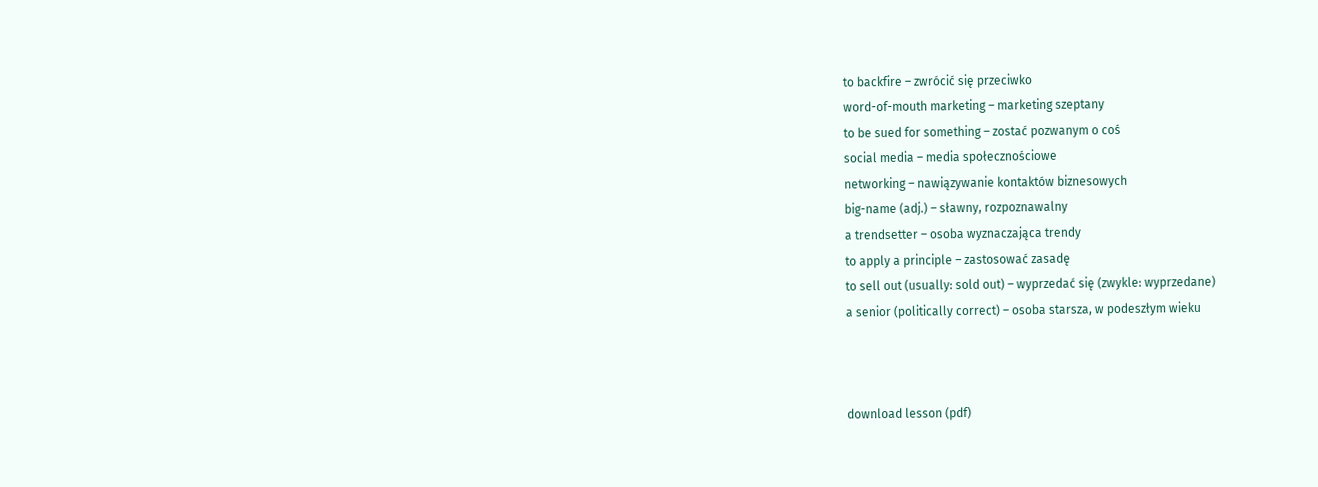to backfire – zwrócić się przeciwko
word-of-mouth marketing – marketing szeptany
to be sued for something – zostać pozwanym o coś
social media – media społecznościowe
networking – nawiązywanie kontaktów biznesowych
big-name (adj.) – sławny, rozpoznawalny
a trendsetter – osoba wyznaczająca trendy
to apply a principle – zastosować zasadę
to sell out (usually: sold out) – wyprzedać się (zwykle: wyprzedane)
a senior (politically correct) – osoba starsza, w podeszłym wieku



download lesson (pdf)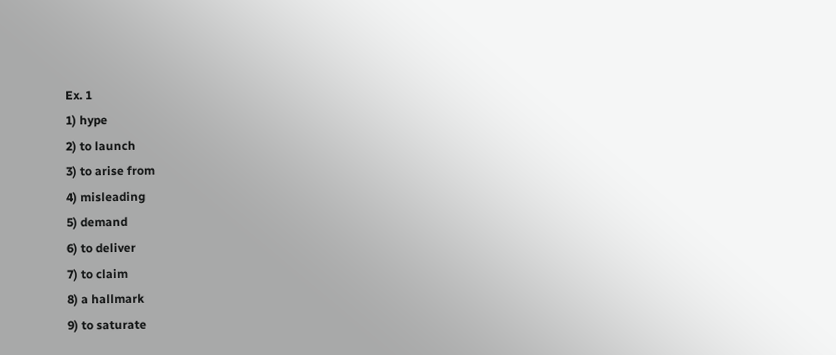Ex. 1
1) hype
2) to launch
3) to arise from
4) misleading
5) demand
6) to deliver
7) to claim
8) a hallmark
9) to saturate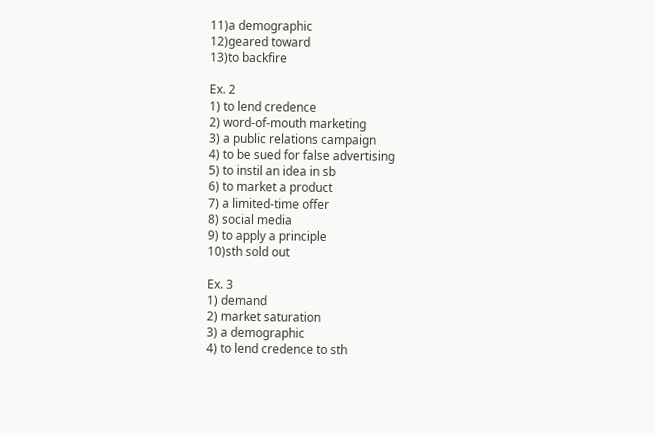11)a demographic
12)geared toward
13)to backfire

Ex. 2
1) to lend credence
2) word-of-mouth marketing
3) a public relations campaign
4) to be sued for false advertising
5) to instil an idea in sb
6) to market a product
7) a limited-time offer
8) social media
9) to apply a principle
10)sth sold out

Ex. 3
1) demand
2) market saturation
3) a demographic
4) to lend credence to sth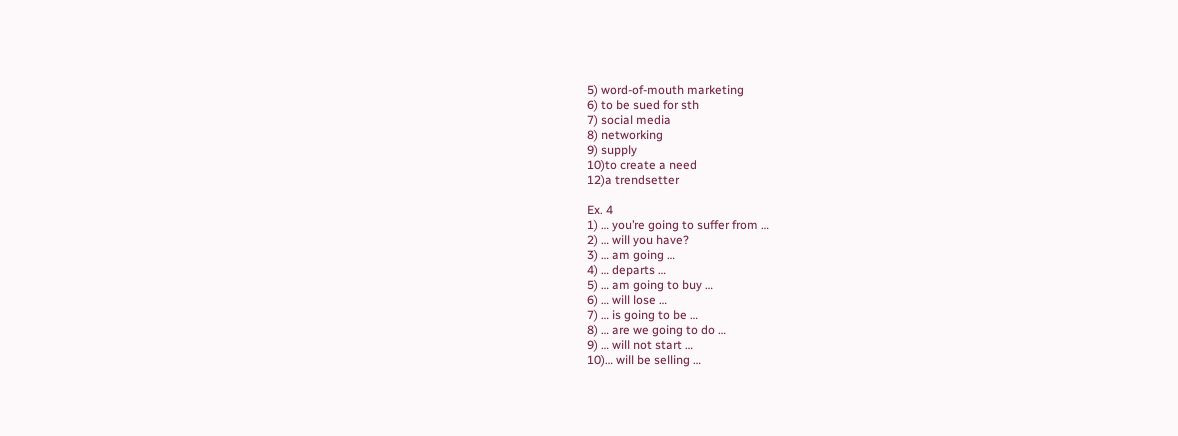5) word-of-mouth marketing
6) to be sued for sth
7) social media
8) networking
9) supply
10)to create a need
12)a trendsetter

Ex. 4
1) … you’re going to suffer from …
2) … will you have?
3) … am going …
4) … departs …
5) … am going to buy …
6) … will lose …
7) … is going to be …
8) … are we going to do …
9) … will not start …
10)… will be selling …